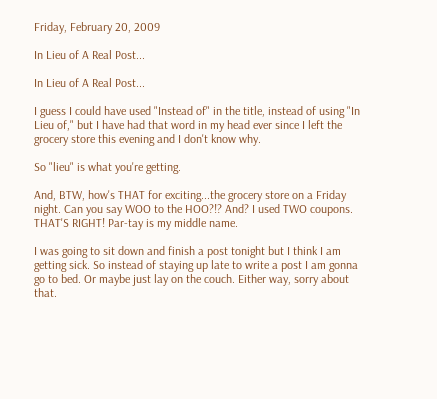Friday, February 20, 2009

In Lieu of A Real Post...

In Lieu of A Real Post...

I guess I could have used "Instead of" in the title, instead of using "In Lieu of," but I have had that word in my head ever since I left the grocery store this evening and I don't know why.

So "lieu" is what you're getting.

And, BTW, how's THAT for exciting...the grocery store on a Friday night. Can you say WOO to the HOO?!? And? I used TWO coupons. THAT'S RIGHT! Par-tay is my middle name.

I was going to sit down and finish a post tonight but I think I am getting sick. So instead of staying up late to write a post I am gonna go to bed. Or maybe just lay on the couch. Either way, sorry about that.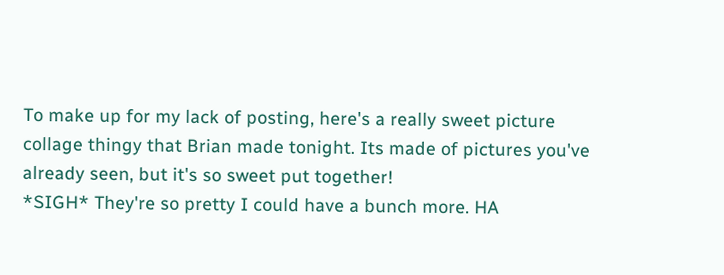To make up for my lack of posting, here's a really sweet picture collage thingy that Brian made tonight. Its made of pictures you've already seen, but it's so sweet put together!
*SIGH* They're so pretty I could have a bunch more. HA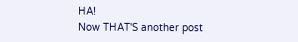HA!
Now THAT'S another post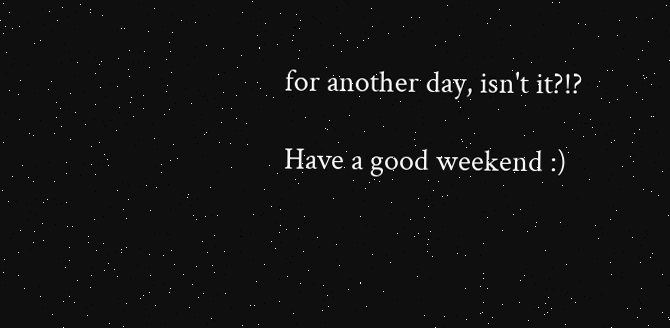for another day, isn't it?!?

Have a good weekend :)